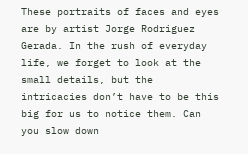These portraits of faces and eyes are by artist Jorge Rodriguez Gerada. In the rush of everyday life, we forget to look at the small details, but the intricacies don’t have to be this big for us to notice them. Can you slow down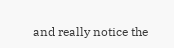and really notice the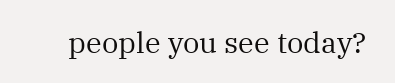people you see today?